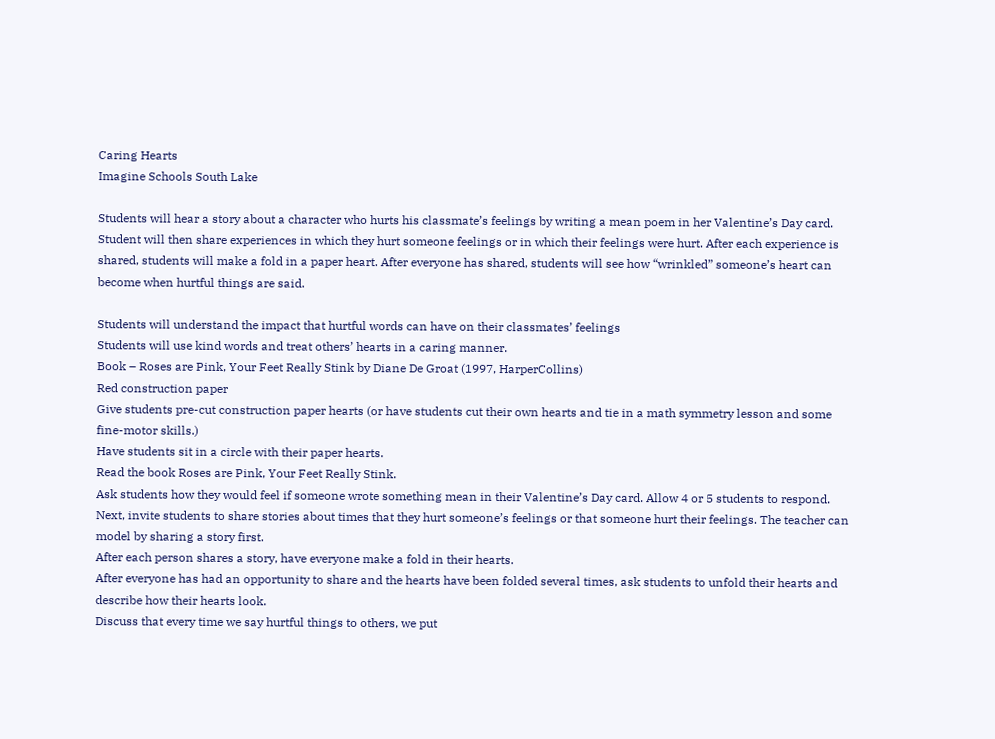Caring Hearts
Imagine Schools South Lake

Students will hear a story about a character who hurts his classmate’s feelings by writing a mean poem in her Valentine’s Day card. Student will then share experiences in which they hurt someone feelings or in which their feelings were hurt. After each experience is shared, students will make a fold in a paper heart. After everyone has shared, students will see how “wrinkled” someone’s heart can become when hurtful things are said.

Students will understand the impact that hurtful words can have on their classmates’ feelings
Students will use kind words and treat others’ hearts in a caring manner.
Book – Roses are Pink, Your Feet Really Stink by Diane De Groat (1997, HarperCollins)
Red construction paper
Give students pre-cut construction paper hearts (or have students cut their own hearts and tie in a math symmetry lesson and some fine-motor skills.)
Have students sit in a circle with their paper hearts.
Read the book Roses are Pink, Your Feet Really Stink.
Ask students how they would feel if someone wrote something mean in their Valentine’s Day card. Allow 4 or 5 students to respond.
Next, invite students to share stories about times that they hurt someone’s feelings or that someone hurt their feelings. The teacher can model by sharing a story first.
After each person shares a story, have everyone make a fold in their hearts.
After everyone has had an opportunity to share and the hearts have been folded several times, ask students to unfold their hearts and describe how their hearts look.
Discuss that every time we say hurtful things to others, we put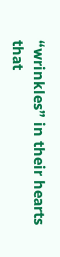“wrinkles” in their hearts that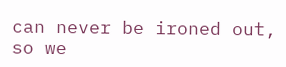can never be ironed out, so we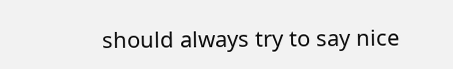should always try to say nice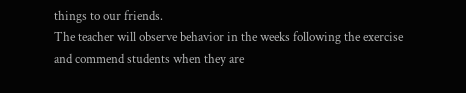things to our friends.
The teacher will observe behavior in the weeks following the exercise and commend students when they are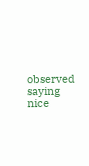observed saying nice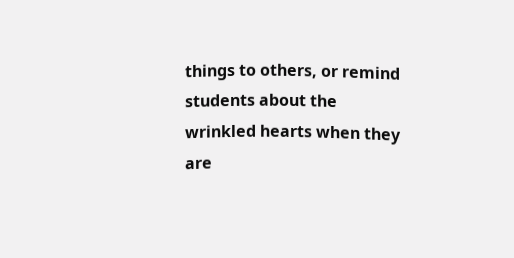things to others, or remind students about the wrinkled hearts when they are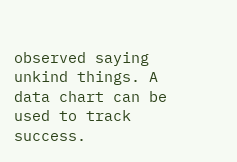observed saying unkind things. A data chart can be used to track success.